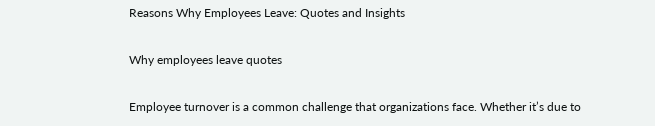Reasons Why Employees Leave: Quotes and Insights

Why employees leave quotes

Employee turnover is a common challenge that organizations face. Whether it’s due to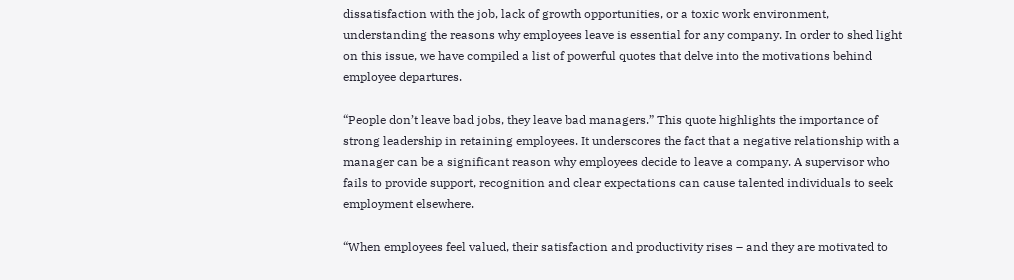dissatisfaction with the job, lack of growth opportunities, or a toxic work environment, understanding the reasons why employees leave is essential for any company. In order to shed light on this issue, we have compiled a list of powerful quotes that delve into the motivations behind employee departures.

“People don’t leave bad jobs, they leave bad managers.” This quote highlights the importance of strong leadership in retaining employees. It underscores the fact that a negative relationship with a manager can be a significant reason why employees decide to leave a company. A supervisor who fails to provide support, recognition and clear expectations can cause talented individuals to seek employment elsewhere.

“When employees feel valued, their satisfaction and productivity rises – and they are motivated to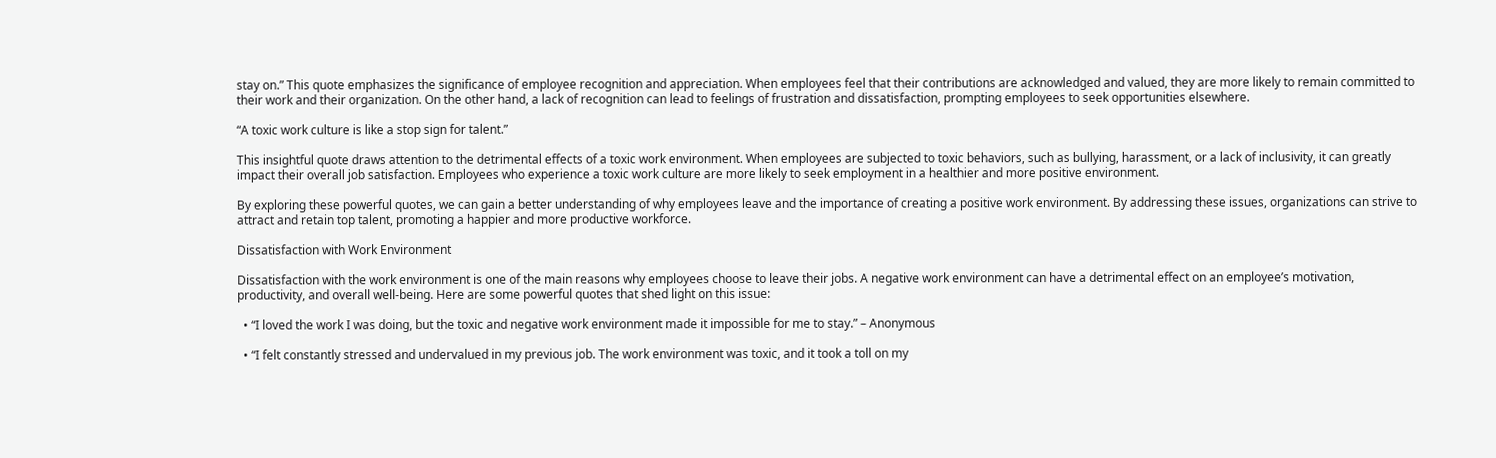stay on.” This quote emphasizes the significance of employee recognition and appreciation. When employees feel that their contributions are acknowledged and valued, they are more likely to remain committed to their work and their organization. On the other hand, a lack of recognition can lead to feelings of frustration and dissatisfaction, prompting employees to seek opportunities elsewhere.

“A toxic work culture is like a stop sign for talent.”

This insightful quote draws attention to the detrimental effects of a toxic work environment. When employees are subjected to toxic behaviors, such as bullying, harassment, or a lack of inclusivity, it can greatly impact their overall job satisfaction. Employees who experience a toxic work culture are more likely to seek employment in a healthier and more positive environment.

By exploring these powerful quotes, we can gain a better understanding of why employees leave and the importance of creating a positive work environment. By addressing these issues, organizations can strive to attract and retain top talent, promoting a happier and more productive workforce.

Dissatisfaction with Work Environment

Dissatisfaction with the work environment is one of the main reasons why employees choose to leave their jobs. A negative work environment can have a detrimental effect on an employee’s motivation, productivity, and overall well-being. Here are some powerful quotes that shed light on this issue:

  • “I loved the work I was doing, but the toxic and negative work environment made it impossible for me to stay.” – Anonymous

  • “I felt constantly stressed and undervalued in my previous job. The work environment was toxic, and it took a toll on my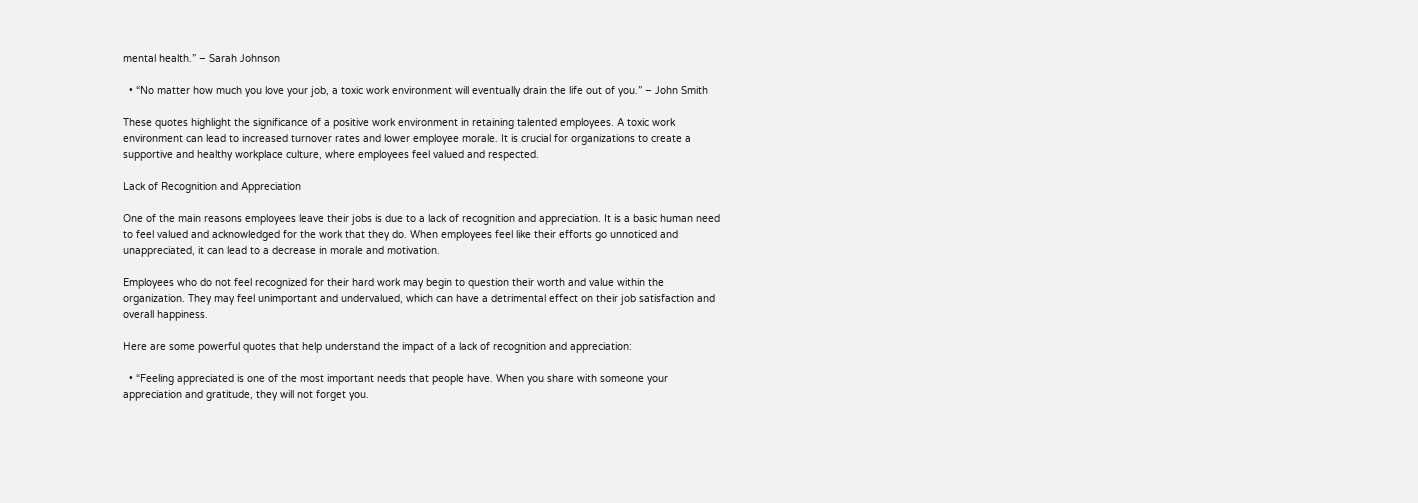mental health.” – Sarah Johnson

  • “No matter how much you love your job, a toxic work environment will eventually drain the life out of you.” – John Smith

These quotes highlight the significance of a positive work environment in retaining talented employees. A toxic work environment can lead to increased turnover rates and lower employee morale. It is crucial for organizations to create a supportive and healthy workplace culture, where employees feel valued and respected.

Lack of Recognition and Appreciation

One of the main reasons employees leave their jobs is due to a lack of recognition and appreciation. It is a basic human need to feel valued and acknowledged for the work that they do. When employees feel like their efforts go unnoticed and unappreciated, it can lead to a decrease in morale and motivation.

Employees who do not feel recognized for their hard work may begin to question their worth and value within the organization. They may feel unimportant and undervalued, which can have a detrimental effect on their job satisfaction and overall happiness.

Here are some powerful quotes that help understand the impact of a lack of recognition and appreciation:

  • “Feeling appreciated is one of the most important needs that people have. When you share with someone your appreciation and gratitude, they will not forget you.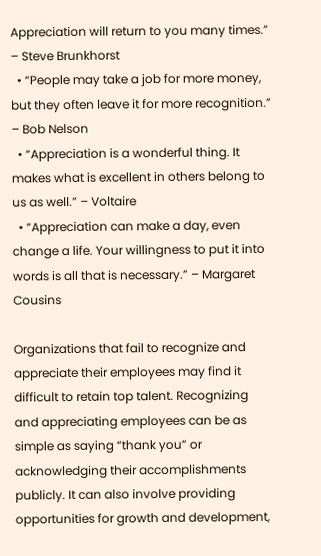Appreciation will return to you many times.” – Steve Brunkhorst
  • “People may take a job for more money, but they often leave it for more recognition.” – Bob Nelson
  • “Appreciation is a wonderful thing. It makes what is excellent in others belong to us as well.” – Voltaire
  • “Appreciation can make a day, even change a life. Your willingness to put it into words is all that is necessary.” – Margaret Cousins

Organizations that fail to recognize and appreciate their employees may find it difficult to retain top talent. Recognizing and appreciating employees can be as simple as saying “thank you” or acknowledging their accomplishments publicly. It can also involve providing opportunities for growth and development,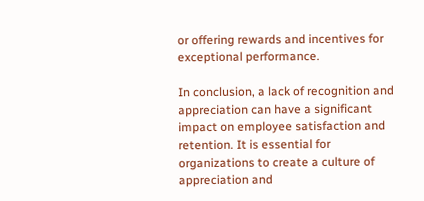or offering rewards and incentives for exceptional performance.

In conclusion, a lack of recognition and appreciation can have a significant impact on employee satisfaction and retention. It is essential for organizations to create a culture of appreciation and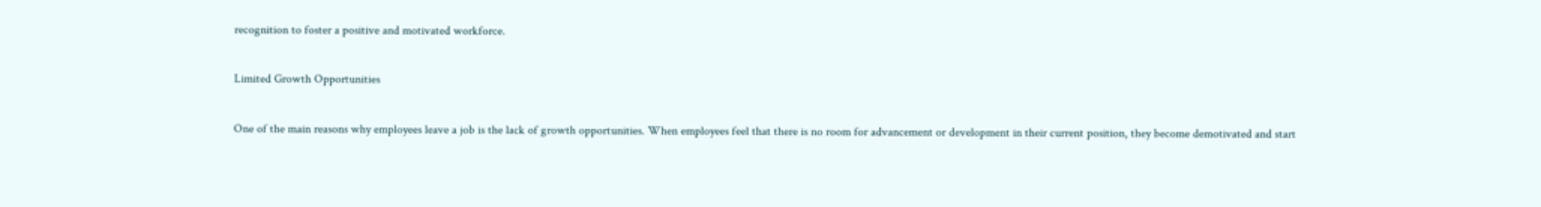recognition to foster a positive and motivated workforce.

Limited Growth Opportunities

One of the main reasons why employees leave a job is the lack of growth opportunities. When employees feel that there is no room for advancement or development in their current position, they become demotivated and start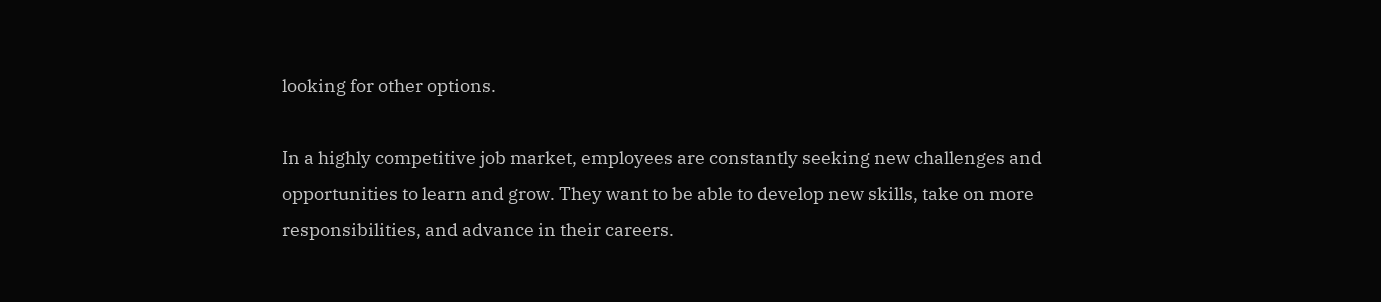looking for other options.

In a highly competitive job market, employees are constantly seeking new challenges and opportunities to learn and grow. They want to be able to develop new skills, take on more responsibilities, and advance in their careers.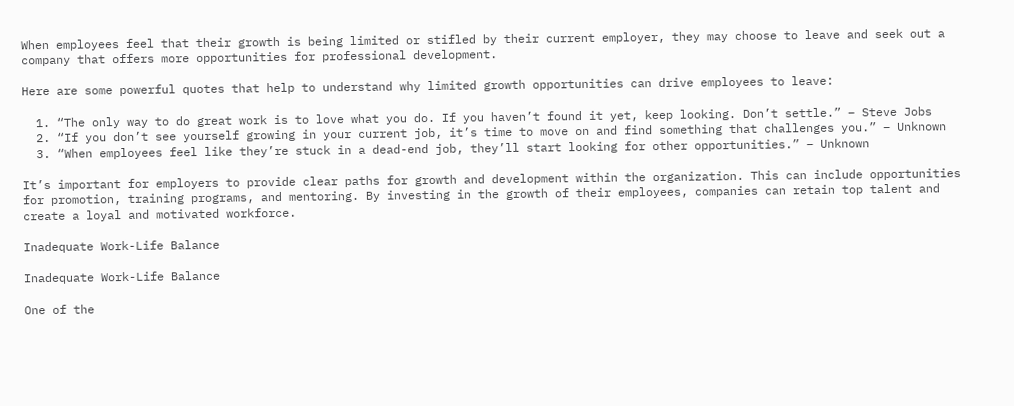When employees feel that their growth is being limited or stifled by their current employer, they may choose to leave and seek out a company that offers more opportunities for professional development.

Here are some powerful quotes that help to understand why limited growth opportunities can drive employees to leave:

  1. “The only way to do great work is to love what you do. If you haven’t found it yet, keep looking. Don’t settle.” – Steve Jobs
  2. “If you don’t see yourself growing in your current job, it’s time to move on and find something that challenges you.” – Unknown
  3. “When employees feel like they’re stuck in a dead-end job, they’ll start looking for other opportunities.” – Unknown

It’s important for employers to provide clear paths for growth and development within the organization. This can include opportunities for promotion, training programs, and mentoring. By investing in the growth of their employees, companies can retain top talent and create a loyal and motivated workforce.

Inadequate Work-Life Balance

Inadequate Work-Life Balance

One of the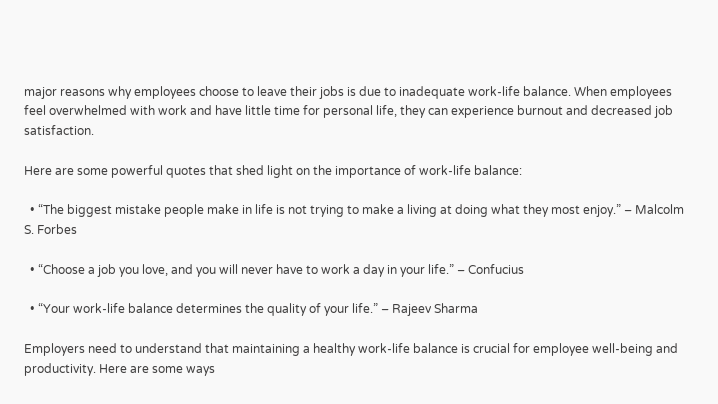major reasons why employees choose to leave their jobs is due to inadequate work-life balance. When employees feel overwhelmed with work and have little time for personal life, they can experience burnout and decreased job satisfaction.

Here are some powerful quotes that shed light on the importance of work-life balance:

  • “The biggest mistake people make in life is not trying to make a living at doing what they most enjoy.” – Malcolm S. Forbes

  • “Choose a job you love, and you will never have to work a day in your life.” – Confucius

  • “Your work-life balance determines the quality of your life.” – Rajeev Sharma

Employers need to understand that maintaining a healthy work-life balance is crucial for employee well-being and productivity. Here are some ways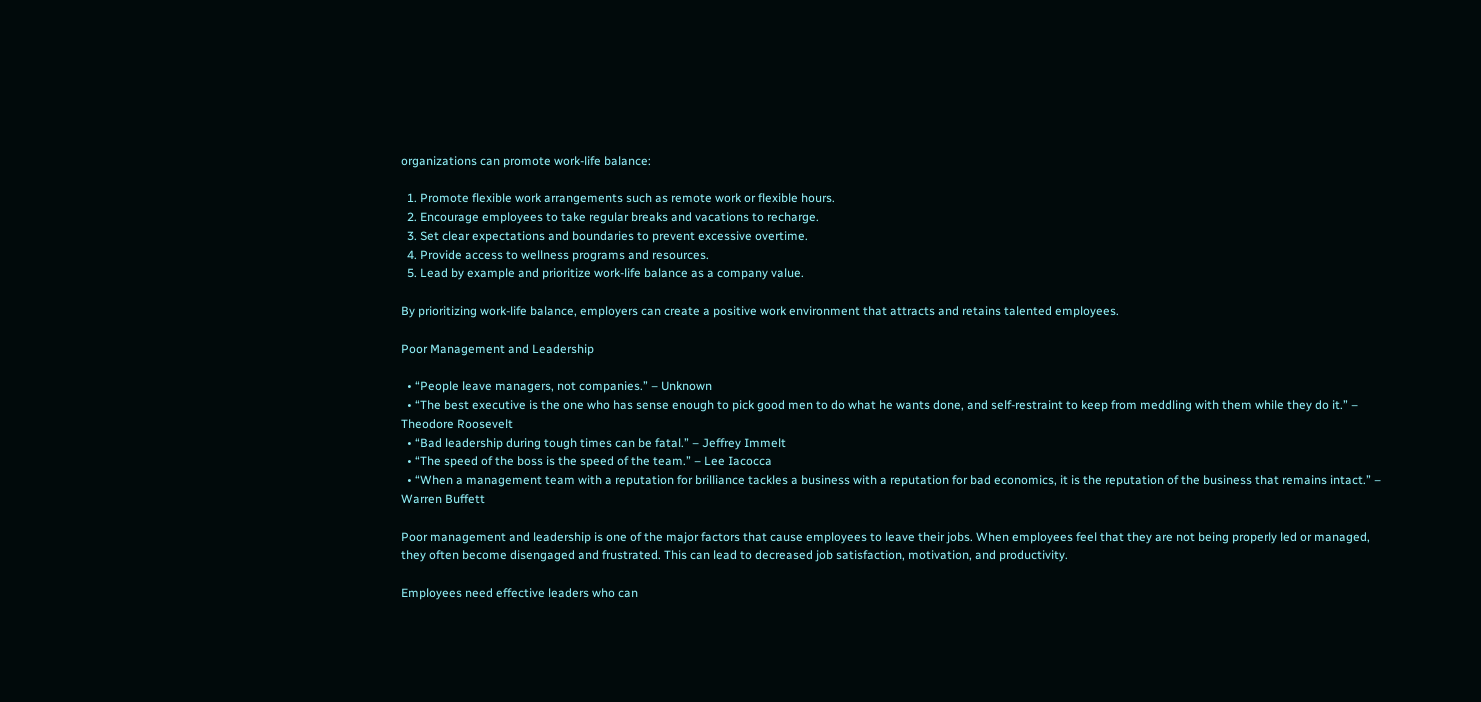organizations can promote work-life balance:

  1. Promote flexible work arrangements such as remote work or flexible hours.
  2. Encourage employees to take regular breaks and vacations to recharge.
  3. Set clear expectations and boundaries to prevent excessive overtime.
  4. Provide access to wellness programs and resources.
  5. Lead by example and prioritize work-life balance as a company value.

By prioritizing work-life balance, employers can create a positive work environment that attracts and retains talented employees.

Poor Management and Leadership

  • “People leave managers, not companies.” – Unknown
  • “The best executive is the one who has sense enough to pick good men to do what he wants done, and self-restraint to keep from meddling with them while they do it.” – Theodore Roosevelt
  • “Bad leadership during tough times can be fatal.” – Jeffrey Immelt
  • “The speed of the boss is the speed of the team.” – Lee Iacocca
  • “When a management team with a reputation for brilliance tackles a business with a reputation for bad economics, it is the reputation of the business that remains intact.” – Warren Buffett

Poor management and leadership is one of the major factors that cause employees to leave their jobs. When employees feel that they are not being properly led or managed, they often become disengaged and frustrated. This can lead to decreased job satisfaction, motivation, and productivity.

Employees need effective leaders who can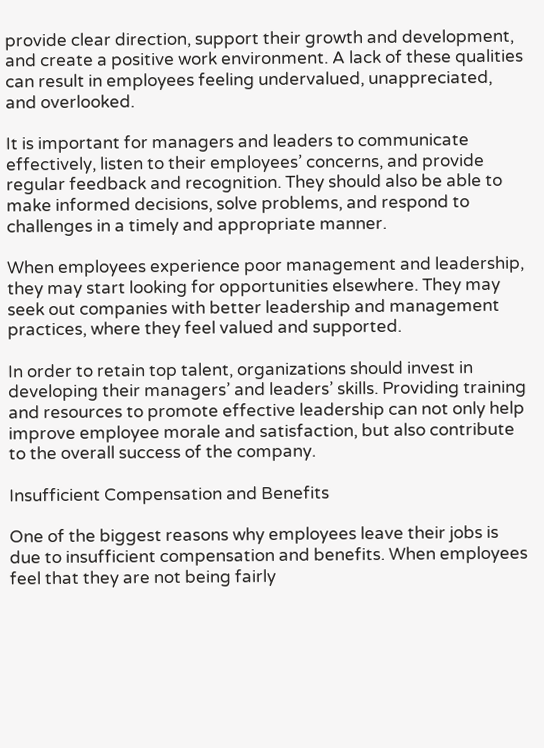provide clear direction, support their growth and development, and create a positive work environment. A lack of these qualities can result in employees feeling undervalued, unappreciated, and overlooked.

It is important for managers and leaders to communicate effectively, listen to their employees’ concerns, and provide regular feedback and recognition. They should also be able to make informed decisions, solve problems, and respond to challenges in a timely and appropriate manner.

When employees experience poor management and leadership, they may start looking for opportunities elsewhere. They may seek out companies with better leadership and management practices, where they feel valued and supported.

In order to retain top talent, organizations should invest in developing their managers’ and leaders’ skills. Providing training and resources to promote effective leadership can not only help improve employee morale and satisfaction, but also contribute to the overall success of the company.

Insufficient Compensation and Benefits

One of the biggest reasons why employees leave their jobs is due to insufficient compensation and benefits. When employees feel that they are not being fairly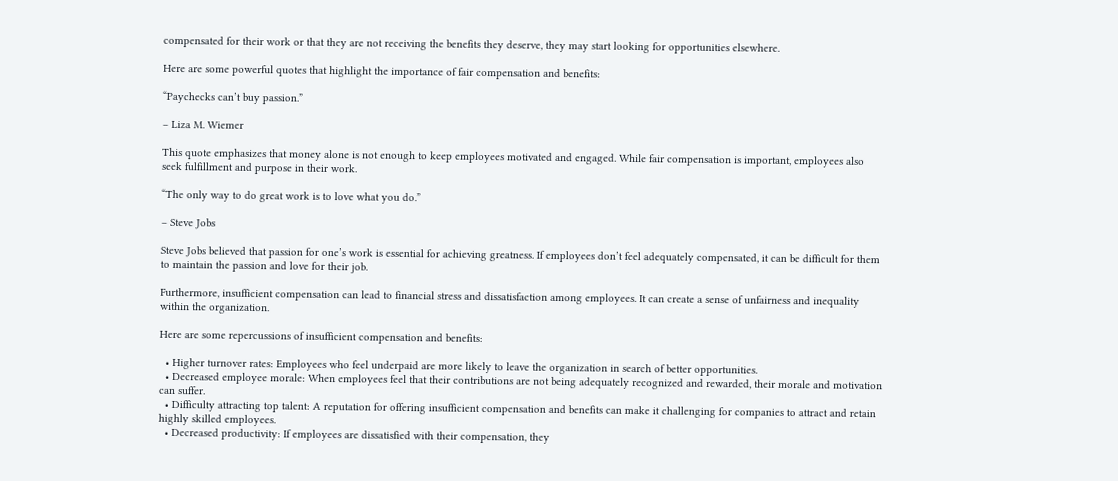compensated for their work or that they are not receiving the benefits they deserve, they may start looking for opportunities elsewhere.

Here are some powerful quotes that highlight the importance of fair compensation and benefits:

“Paychecks can’t buy passion.”

– Liza M. Wiemer

This quote emphasizes that money alone is not enough to keep employees motivated and engaged. While fair compensation is important, employees also seek fulfillment and purpose in their work.

“The only way to do great work is to love what you do.”

– Steve Jobs

Steve Jobs believed that passion for one’s work is essential for achieving greatness. If employees don’t feel adequately compensated, it can be difficult for them to maintain the passion and love for their job.

Furthermore, insufficient compensation can lead to financial stress and dissatisfaction among employees. It can create a sense of unfairness and inequality within the organization.

Here are some repercussions of insufficient compensation and benefits:

  • Higher turnover rates: Employees who feel underpaid are more likely to leave the organization in search of better opportunities.
  • Decreased employee morale: When employees feel that their contributions are not being adequately recognized and rewarded, their morale and motivation can suffer.
  • Difficulty attracting top talent: A reputation for offering insufficient compensation and benefits can make it challenging for companies to attract and retain highly skilled employees.
  • Decreased productivity: If employees are dissatisfied with their compensation, they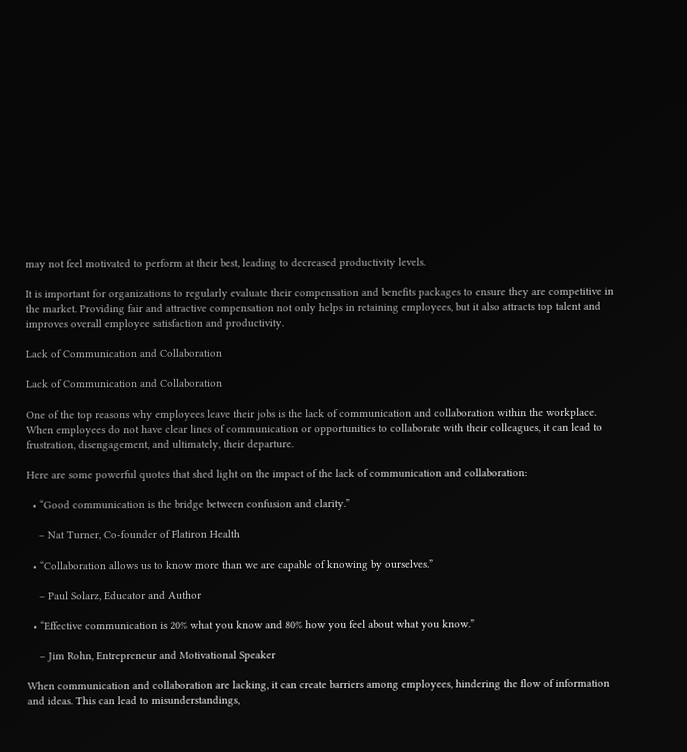may not feel motivated to perform at their best, leading to decreased productivity levels.

It is important for organizations to regularly evaluate their compensation and benefits packages to ensure they are competitive in the market. Providing fair and attractive compensation not only helps in retaining employees, but it also attracts top talent and improves overall employee satisfaction and productivity.

Lack of Communication and Collaboration

Lack of Communication and Collaboration

One of the top reasons why employees leave their jobs is the lack of communication and collaboration within the workplace. When employees do not have clear lines of communication or opportunities to collaborate with their colleagues, it can lead to frustration, disengagement, and ultimately, their departure.

Here are some powerful quotes that shed light on the impact of the lack of communication and collaboration:

  • “Good communication is the bridge between confusion and clarity.”

    – Nat Turner, Co-founder of Flatiron Health

  • “Collaboration allows us to know more than we are capable of knowing by ourselves.”

    – Paul Solarz, Educator and Author

  • “Effective communication is 20% what you know and 80% how you feel about what you know.”

    – Jim Rohn, Entrepreneur and Motivational Speaker

When communication and collaboration are lacking, it can create barriers among employees, hindering the flow of information and ideas. This can lead to misunderstandings,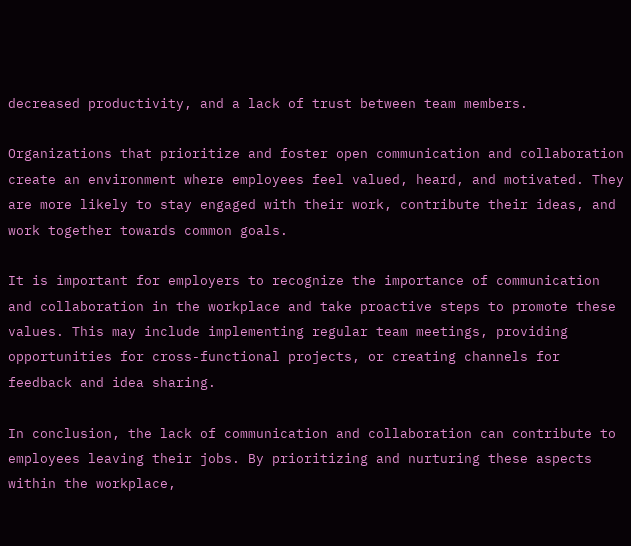decreased productivity, and a lack of trust between team members.

Organizations that prioritize and foster open communication and collaboration create an environment where employees feel valued, heard, and motivated. They are more likely to stay engaged with their work, contribute their ideas, and work together towards common goals.

It is important for employers to recognize the importance of communication and collaboration in the workplace and take proactive steps to promote these values. This may include implementing regular team meetings, providing opportunities for cross-functional projects, or creating channels for feedback and idea sharing.

In conclusion, the lack of communication and collaboration can contribute to employees leaving their jobs. By prioritizing and nurturing these aspects within the workplace,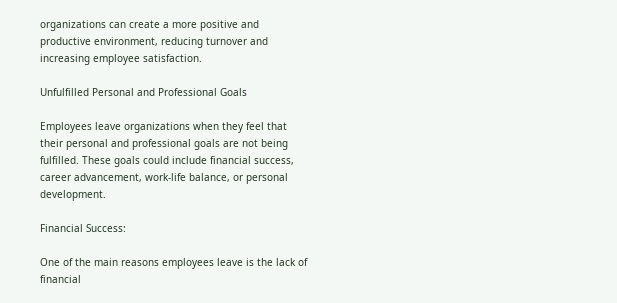organizations can create a more positive and productive environment, reducing turnover and increasing employee satisfaction.

Unfulfilled Personal and Professional Goals

Employees leave organizations when they feel that their personal and professional goals are not being fulfilled. These goals could include financial success, career advancement, work-life balance, or personal development.

Financial Success:

One of the main reasons employees leave is the lack of financial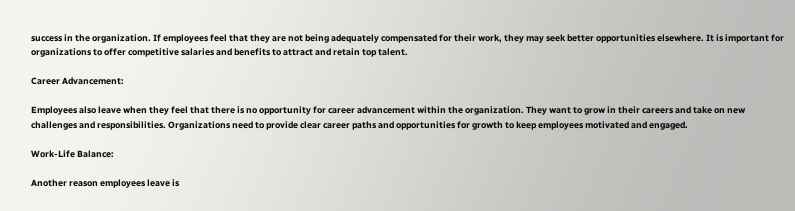success in the organization. If employees feel that they are not being adequately compensated for their work, they may seek better opportunities elsewhere. It is important for organizations to offer competitive salaries and benefits to attract and retain top talent.

Career Advancement:

Employees also leave when they feel that there is no opportunity for career advancement within the organization. They want to grow in their careers and take on new challenges and responsibilities. Organizations need to provide clear career paths and opportunities for growth to keep employees motivated and engaged.

Work-Life Balance:

Another reason employees leave is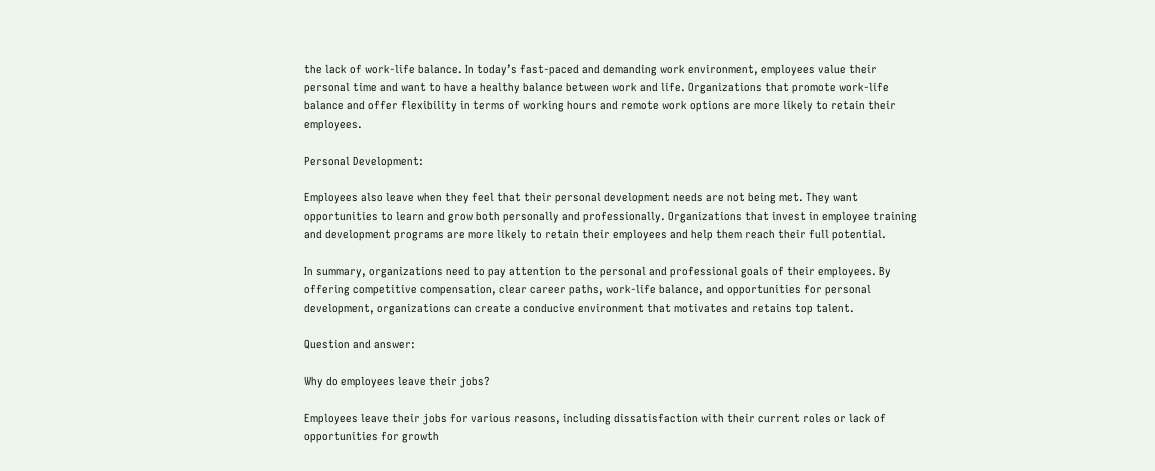the lack of work-life balance. In today’s fast-paced and demanding work environment, employees value their personal time and want to have a healthy balance between work and life. Organizations that promote work-life balance and offer flexibility in terms of working hours and remote work options are more likely to retain their employees.

Personal Development:

Employees also leave when they feel that their personal development needs are not being met. They want opportunities to learn and grow both personally and professionally. Organizations that invest in employee training and development programs are more likely to retain their employees and help them reach their full potential.

In summary, organizations need to pay attention to the personal and professional goals of their employees. By offering competitive compensation, clear career paths, work-life balance, and opportunities for personal development, organizations can create a conducive environment that motivates and retains top talent.

Question and answer:

Why do employees leave their jobs?

Employees leave their jobs for various reasons, including dissatisfaction with their current roles or lack of opportunities for growth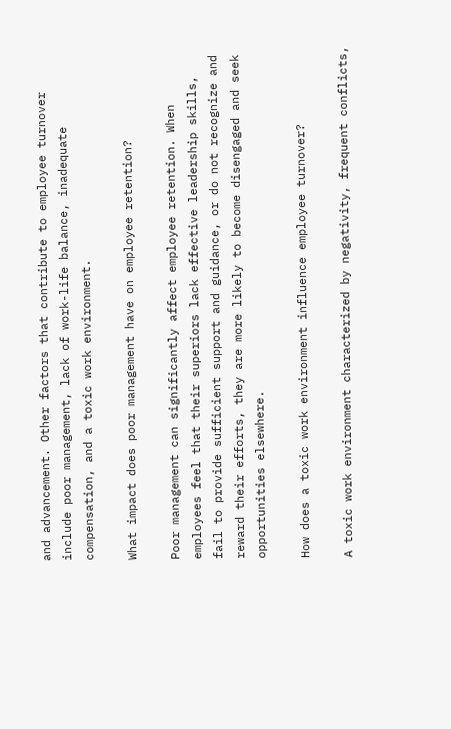and advancement. Other factors that contribute to employee turnover include poor management, lack of work-life balance, inadequate compensation, and a toxic work environment.

What impact does poor management have on employee retention?

Poor management can significantly affect employee retention. When employees feel that their superiors lack effective leadership skills, fail to provide sufficient support and guidance, or do not recognize and reward their efforts, they are more likely to become disengaged and seek opportunities elsewhere.

How does a toxic work environment influence employee turnover?

A toxic work environment characterized by negativity, frequent conflicts,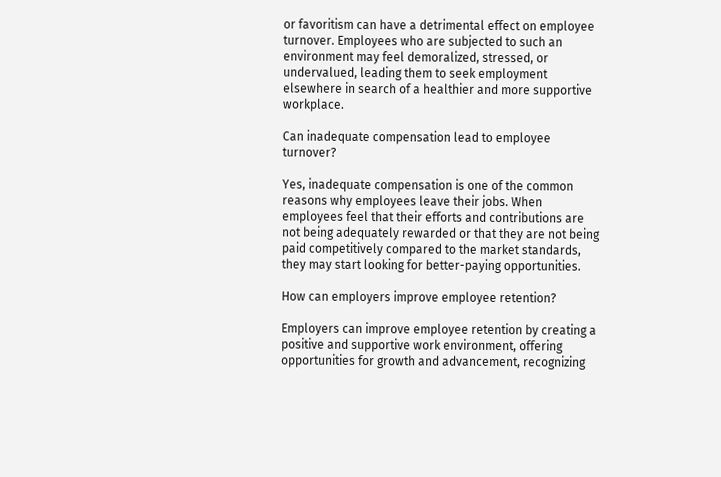or favoritism can have a detrimental effect on employee turnover. Employees who are subjected to such an environment may feel demoralized, stressed, or undervalued, leading them to seek employment elsewhere in search of a healthier and more supportive workplace.

Can inadequate compensation lead to employee turnover?

Yes, inadequate compensation is one of the common reasons why employees leave their jobs. When employees feel that their efforts and contributions are not being adequately rewarded or that they are not being paid competitively compared to the market standards, they may start looking for better-paying opportunities.

How can employers improve employee retention?

Employers can improve employee retention by creating a positive and supportive work environment, offering opportunities for growth and advancement, recognizing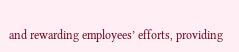and rewarding employees’ efforts, providing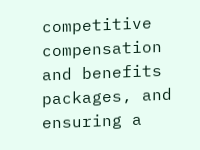competitive compensation and benefits packages, and ensuring a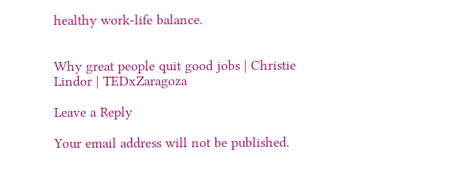healthy work-life balance.


Why great people quit good jobs | Christie Lindor | TEDxZaragoza

Leave a Reply

Your email address will not be published.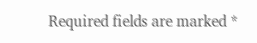Required fields are marked *